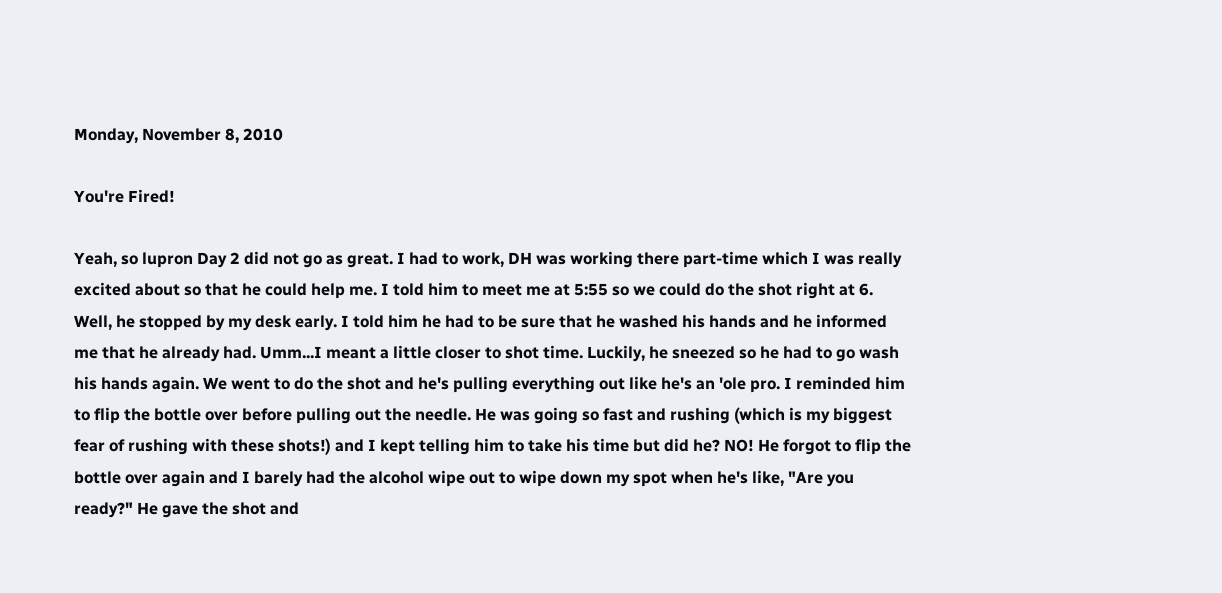Monday, November 8, 2010

You're Fired!

Yeah, so lupron Day 2 did not go as great. I had to work, DH was working there part-time which I was really excited about so that he could help me. I told him to meet me at 5:55 so we could do the shot right at 6. Well, he stopped by my desk early. I told him he had to be sure that he washed his hands and he informed me that he already had. Umm...I meant a little closer to shot time. Luckily, he sneezed so he had to go wash his hands again. We went to do the shot and he's pulling everything out like he's an 'ole pro. I reminded him to flip the bottle over before pulling out the needle. He was going so fast and rushing (which is my biggest fear of rushing with these shots!) and I kept telling him to take his time but did he? NO! He forgot to flip the bottle over again and I barely had the alcohol wipe out to wipe down my spot when he's like, "Are you ready?" He gave the shot and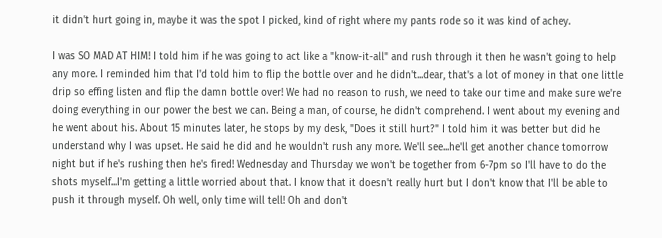it didn't hurt going in, maybe it was the spot I picked, kind of right where my pants rode so it was kind of achey.

I was SO MAD AT HIM! I told him if he was going to act like a "know-it-all" and rush through it then he wasn't going to help any more. I reminded him that I'd told him to flip the bottle over and he didn't...dear, that's a lot of money in that one little drip so effing listen and flip the damn bottle over! We had no reason to rush, we need to take our time and make sure we're doing everything in our power the best we can. Being a man, of course, he didn't comprehend. I went about my evening and he went about his. About 15 minutes later, he stops by my desk, "Does it still hurt?" I told him it was better but did he understand why I was upset. He said he did and he wouldn't rush any more. We'll see...he'll get another chance tomorrow night but if he's rushing then he's fired! Wednesday and Thursday we won't be together from 6-7pm so I'll have to do the shots myself...I'm getting a little worried about that. I know that it doesn't really hurt but I don't know that I'll be able to push it through myself. Oh well, only time will tell! Oh and don't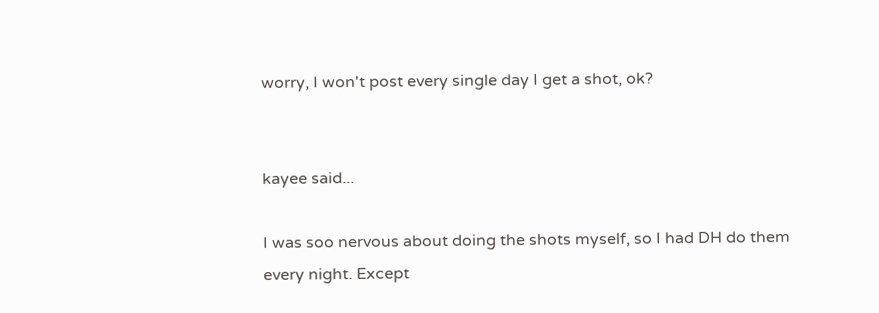worry, I won't post every single day I get a shot, ok?


kayee said...

I was soo nervous about doing the shots myself, so I had DH do them every night. Except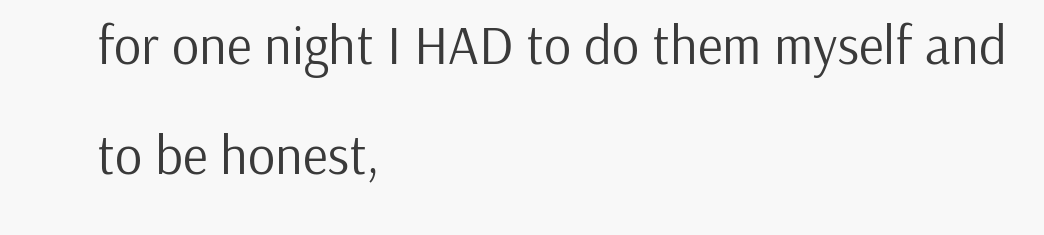for one night I HAD to do them myself and to be honest,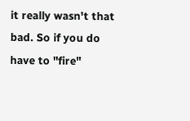it really wasn't that bad. So if you do have to "fire"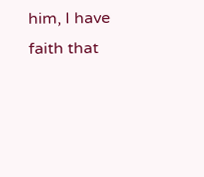him, I have faith that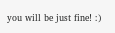you will be just fine! :)